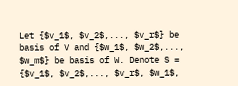Let {$v_1$, $v_2$,..., $v_r$} be basis of V and {$w_1$, $w_2$,..., $w_m$} be basis of W. Denote S = {$v_1$, $v_2$,..., $v_r$, $w_1$,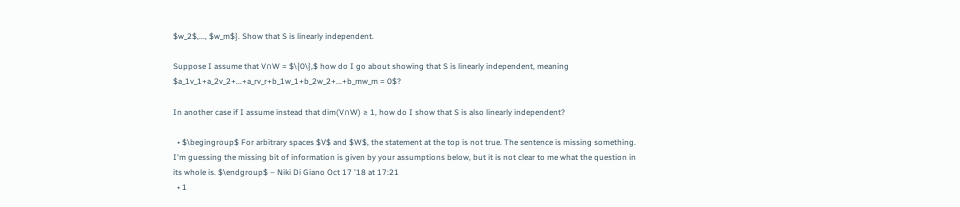$w_2$,..., $w_m$}. Show that S is linearly independent.

Suppose I assume that V∩W = $\{0\},$ how do I go about showing that S is linearly independent, meaning $a_1v_1+a_2v_2+...+a_rv_r+b_1w_1+b_2w_2+...+b_mw_m = 0$?

In another case if I assume instead that dim(V∩W) ≥ 1, how do I show that S is also linearly independent?

  • $\begingroup$ For arbitrary spaces $V$ and $W$, the statement at the top is not true. The sentence is missing something. I'm guessing the missing bit of information is given by your assumptions below, but it is not clear to me what the question in its whole is. $\endgroup$ – Niki Di Giano Oct 17 '18 at 17:21
  • 1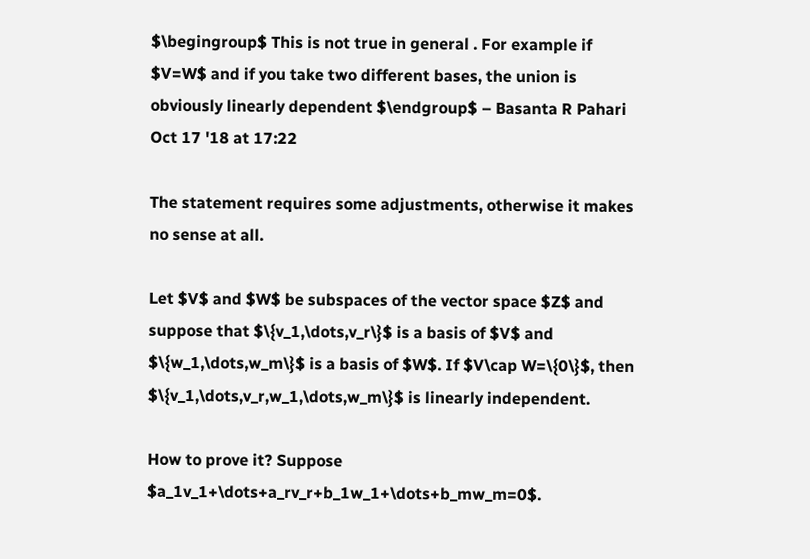$\begingroup$ This is not true in general . For example if $V=W$ and if you take two different bases, the union is obviously linearly dependent $\endgroup$ – Basanta R Pahari Oct 17 '18 at 17:22

The statement requires some adjustments, otherwise it makes no sense at all.

Let $V$ and $W$ be subspaces of the vector space $Z$ and suppose that $\{v_1,\dots,v_r\}$ is a basis of $V$ and $\{w_1,\dots,w_m\}$ is a basis of $W$. If $V\cap W=\{0\}$, then $\{v_1,\dots,v_r,w_1,\dots,w_m\}$ is linearly independent.

How to prove it? Suppose $a_1v_1+\dots+a_rv_r+b_1w_1+\dots+b_mw_m=0$.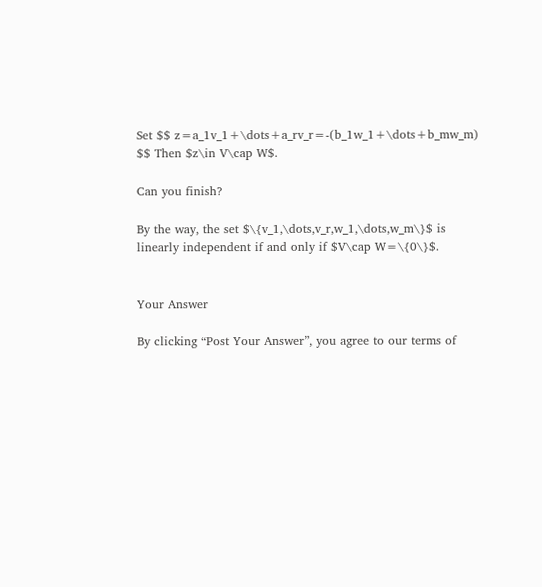Set $$ z=a_1v_1+\dots+a_rv_r=-(b_1w_1+\dots+b_mw_m) $$ Then $z\in V\cap W$.

Can you finish?

By the way, the set $\{v_1,\dots,v_r,w_1,\dots,w_m\}$ is linearly independent if and only if $V\cap W=\{0\}$.


Your Answer

By clicking “Post Your Answer”, you agree to our terms of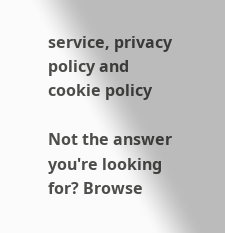service, privacy policy and cookie policy

Not the answer you're looking for? Browse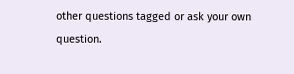other questions tagged or ask your own question.